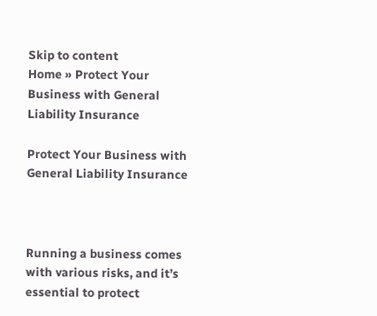Skip to content
Home » Protect Your Business with General Liability Insurance

Protect Your Business with General Liability Insurance



Running a business comes with various risks, and it’s essential to protect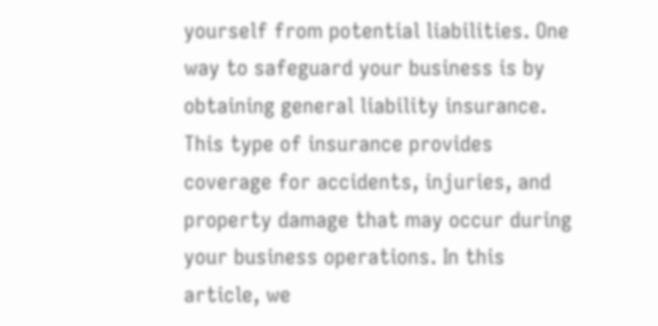yourself from potential liabilities. One way to safeguard your business is by obtaining general liability insurance. This type of insurance provides coverage for accidents, injuries, and property damage that may occur during your business operations. In this article, we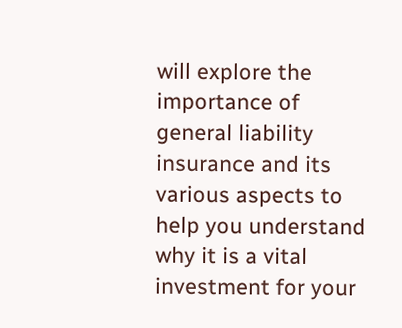will explore the importance of general liability insurance and its various aspects to help you understand why it is a vital investment for your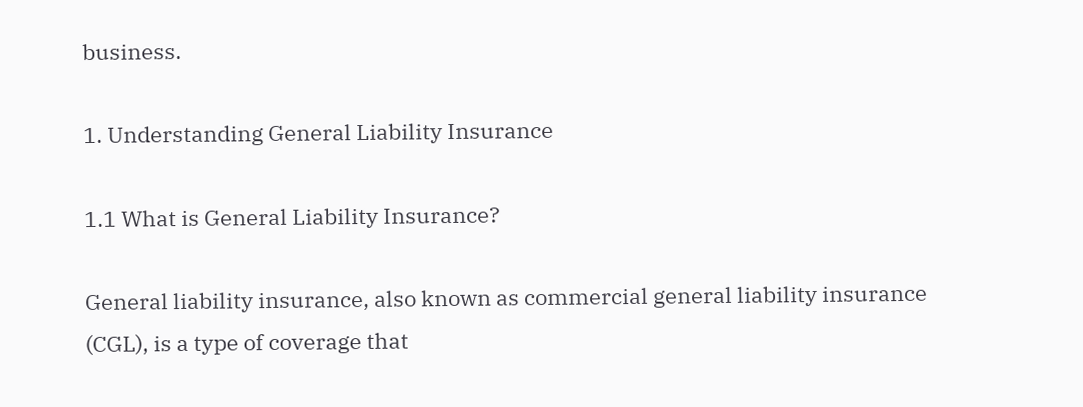business.

1. Understanding General Liability Insurance

1.1 What is General Liability Insurance?

General liability insurance, also known as commercial general liability insurance (CGL), is a type of coverage that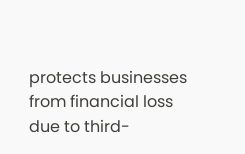protects businesses from financial loss due to third-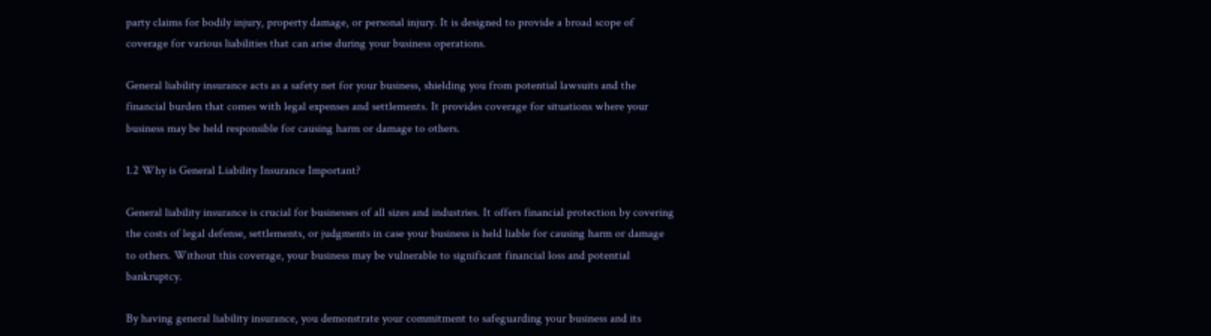party claims for bodily injury, property damage, or personal injury. It is designed to provide a broad scope of coverage for various liabilities that can arise during your business operations.

General liability insurance acts as a safety net for your business, shielding you from potential lawsuits and the financial burden that comes with legal expenses and settlements. It provides coverage for situations where your business may be held responsible for causing harm or damage to others.

1.2 Why is General Liability Insurance Important?

General liability insurance is crucial for businesses of all sizes and industries. It offers financial protection by covering the costs of legal defense, settlements, or judgments in case your business is held liable for causing harm or damage to others. Without this coverage, your business may be vulnerable to significant financial loss and potential bankruptcy.

By having general liability insurance, you demonstrate your commitment to safeguarding your business and its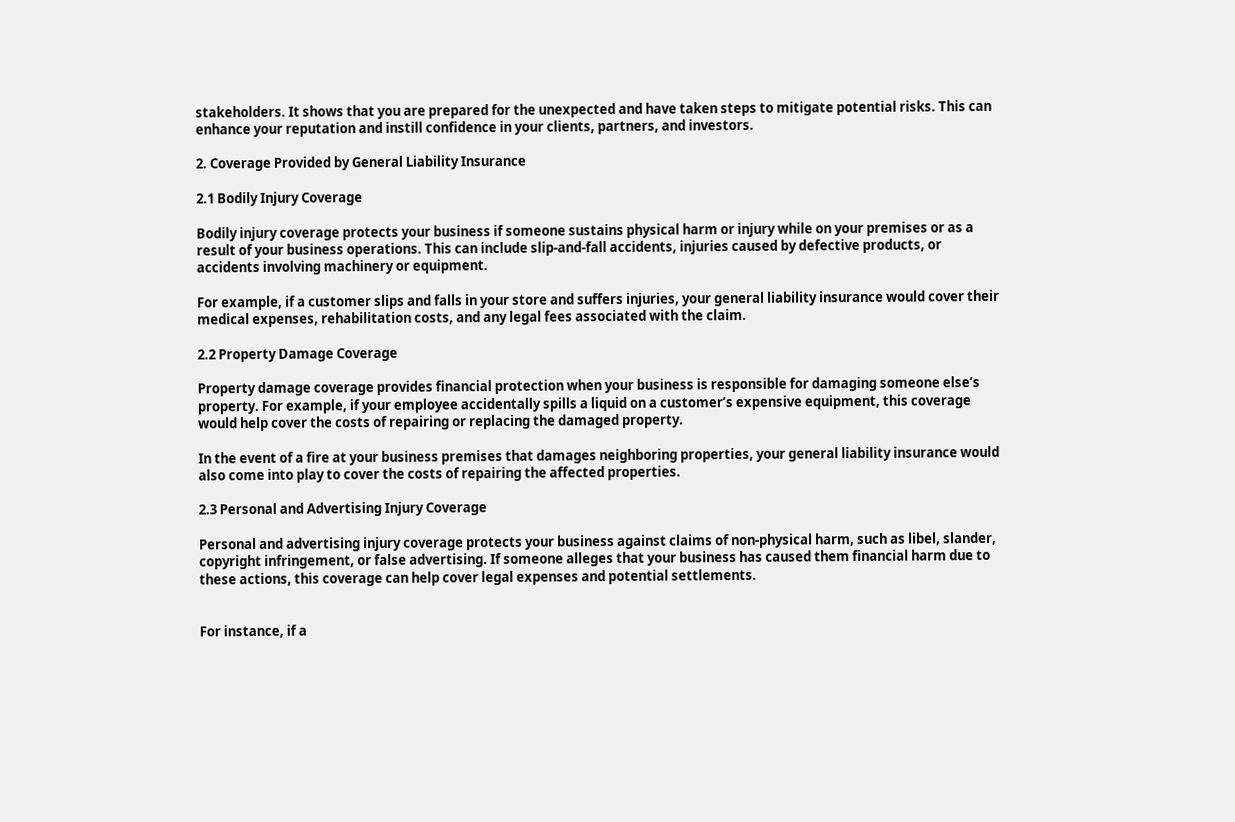stakeholders. It shows that you are prepared for the unexpected and have taken steps to mitigate potential risks. This can enhance your reputation and instill confidence in your clients, partners, and investors.

2. Coverage Provided by General Liability Insurance

2.1 Bodily Injury Coverage

Bodily injury coverage protects your business if someone sustains physical harm or injury while on your premises or as a result of your business operations. This can include slip-and-fall accidents, injuries caused by defective products, or accidents involving machinery or equipment.

For example, if a customer slips and falls in your store and suffers injuries, your general liability insurance would cover their medical expenses, rehabilitation costs, and any legal fees associated with the claim.

2.2 Property Damage Coverage

Property damage coverage provides financial protection when your business is responsible for damaging someone else’s property. For example, if your employee accidentally spills a liquid on a customer’s expensive equipment, this coverage would help cover the costs of repairing or replacing the damaged property.

In the event of a fire at your business premises that damages neighboring properties, your general liability insurance would also come into play to cover the costs of repairing the affected properties.

2.3 Personal and Advertising Injury Coverage

Personal and advertising injury coverage protects your business against claims of non-physical harm, such as libel, slander, copyright infringement, or false advertising. If someone alleges that your business has caused them financial harm due to these actions, this coverage can help cover legal expenses and potential settlements.


For instance, if a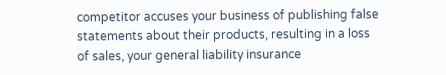competitor accuses your business of publishing false statements about their products, resulting in a loss of sales, your general liability insurance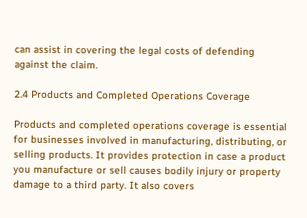can assist in covering the legal costs of defending against the claim.

2.4 Products and Completed Operations Coverage

Products and completed operations coverage is essential for businesses involved in manufacturing, distributing, or selling products. It provides protection in case a product you manufacture or sell causes bodily injury or property damage to a third party. It also covers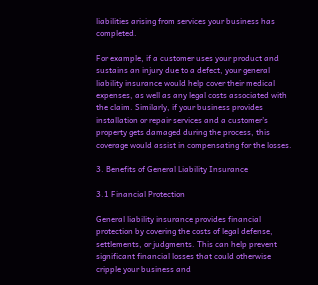liabilities arising from services your business has completed.

For example, if a customer uses your product and sustains an injury due to a defect, your general liability insurance would help cover their medical expenses, as well as any legal costs associated with the claim. Similarly, if your business provides installation or repair services and a customer’s property gets damaged during the process, this coverage would assist in compensating for the losses.

3. Benefits of General Liability Insurance

3.1 Financial Protection

General liability insurance provides financial protection by covering the costs of legal defense, settlements, or judgments. This can help prevent significant financial losses that could otherwise cripple your business and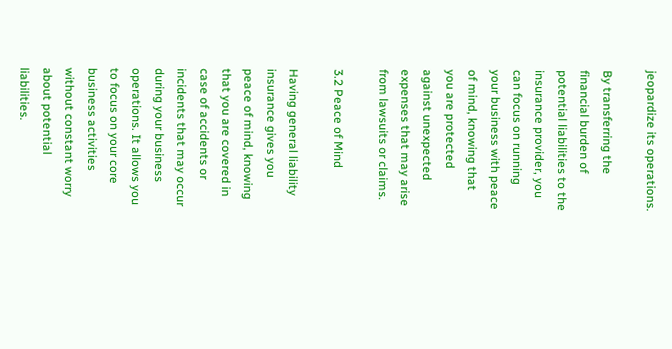jeopardize its operations.

By transferring the financial burden of potential liabilities to the insurance provider, you can focus on running your business with peace of mind, knowing that you are protected against unexpected expenses that may arise from lawsuits or claims.

3.2 Peace of Mind

Having general liability insurance gives you peace of mind, knowing that you are covered in case of accidents or incidents that may occur during your business operations. It allows you to focus on your core business activities without constant worry about potential liabilities.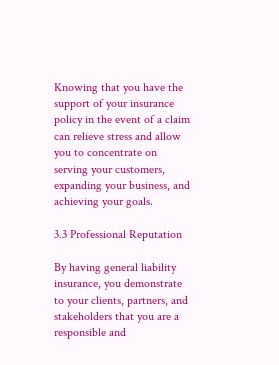Knowing that you have the support of your insurance policy in the event of a claim can relieve stress and allow you to concentrate on serving your customers, expanding your business, and achieving your goals.

3.3 Professional Reputation

By having general liability insurance, you demonstrate to your clients, partners, and stakeholders that you are a responsible and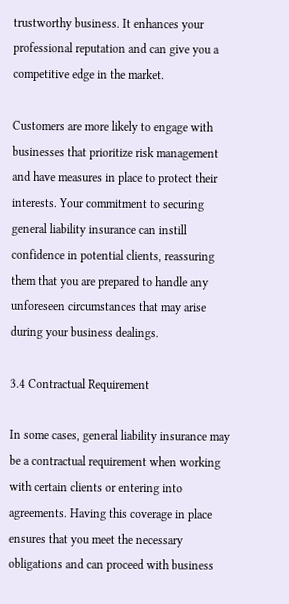trustworthy business. It enhances your professional reputation and can give you a competitive edge in the market.

Customers are more likely to engage with businesses that prioritize risk management and have measures in place to protect their interests. Your commitment to securing general liability insurance can instill confidence in potential clients, reassuring them that you are prepared to handle any unforeseen circumstances that may arise during your business dealings.

3.4 Contractual Requirement

In some cases, general liability insurance may be a contractual requirement when working with certain clients or entering into agreements. Having this coverage in place ensures that you meet the necessary obligations and can proceed with business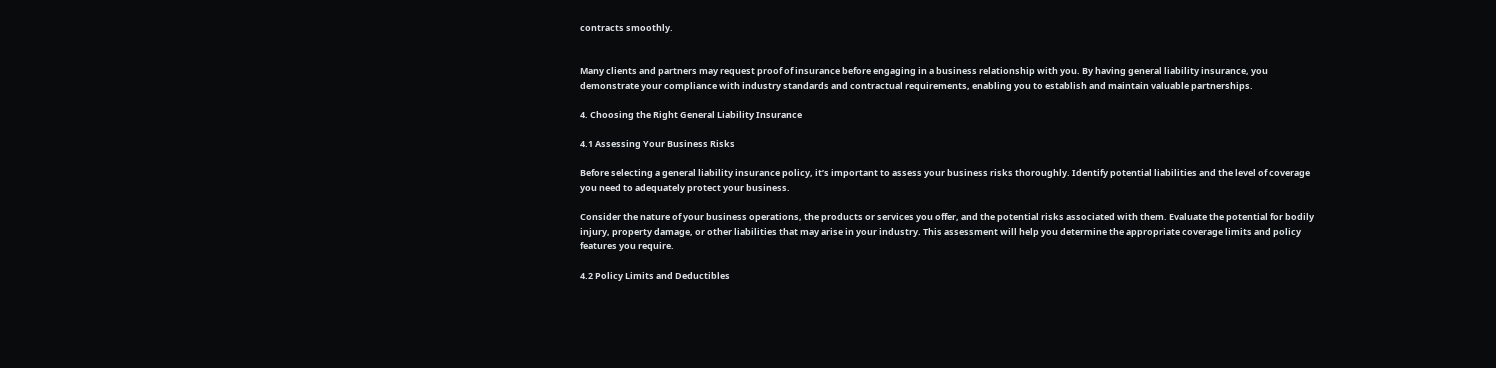contracts smoothly.


Many clients and partners may request proof of insurance before engaging in a business relationship with you. By having general liability insurance, you demonstrate your compliance with industry standards and contractual requirements, enabling you to establish and maintain valuable partnerships.

4. Choosing the Right General Liability Insurance

4.1 Assessing Your Business Risks

Before selecting a general liability insurance policy, it’s important to assess your business risks thoroughly. Identify potential liabilities and the level of coverage you need to adequately protect your business.

Consider the nature of your business operations, the products or services you offer, and the potential risks associated with them. Evaluate the potential for bodily injury, property damage, or other liabilities that may arise in your industry. This assessment will help you determine the appropriate coverage limits and policy features you require.

4.2 Policy Limits and Deductibles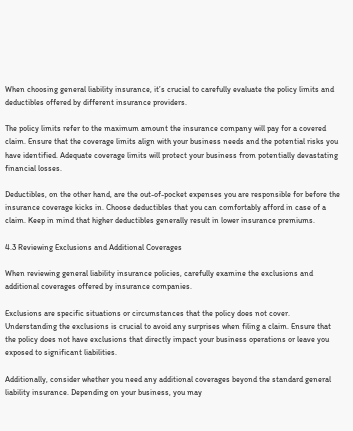When choosing general liability insurance, it’s crucial to carefully evaluate the policy limits and deductibles offered by different insurance providers.

The policy limits refer to the maximum amount the insurance company will pay for a covered claim. Ensure that the coverage limits align with your business needs and the potential risks you have identified. Adequate coverage limits will protect your business from potentially devastating financial losses.

Deductibles, on the other hand, are the out-of-pocket expenses you are responsible for before the insurance coverage kicks in. Choose deductibles that you can comfortably afford in case of a claim. Keep in mind that higher deductibles generally result in lower insurance premiums.

4.3 Reviewing Exclusions and Additional Coverages

When reviewing general liability insurance policies, carefully examine the exclusions and additional coverages offered by insurance companies.

Exclusions are specific situations or circumstances that the policy does not cover. Understanding the exclusions is crucial to avoid any surprises when filing a claim. Ensure that the policy does not have exclusions that directly impact your business operations or leave you exposed to significant liabilities.

Additionally, consider whether you need any additional coverages beyond the standard general liability insurance. Depending on your business, you may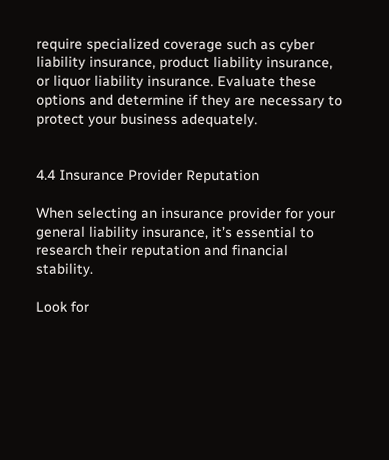require specialized coverage such as cyber liability insurance, product liability insurance, or liquor liability insurance. Evaluate these options and determine if they are necessary to protect your business adequately.


4.4 Insurance Provider Reputation

When selecting an insurance provider for your general liability insurance, it’s essential to research their reputation and financial stability.

Look for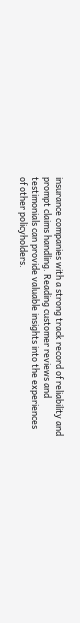insurance companies with a strong track record of reliability and prompt claims handling. Reading customer reviews and testimonials can provide valuable insights into the experiences of other policyholders.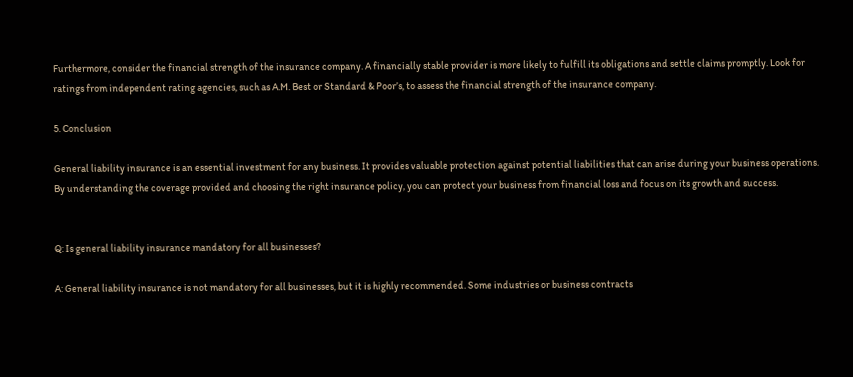Furthermore, consider the financial strength of the insurance company. A financially stable provider is more likely to fulfill its obligations and settle claims promptly. Look for ratings from independent rating agencies, such as A.M. Best or Standard & Poor’s, to assess the financial strength of the insurance company.

5. Conclusion

General liability insurance is an essential investment for any business. It provides valuable protection against potential liabilities that can arise during your business operations. By understanding the coverage provided and choosing the right insurance policy, you can protect your business from financial loss and focus on its growth and success.


Q: Is general liability insurance mandatory for all businesses?

A: General liability insurance is not mandatory for all businesses, but it is highly recommended. Some industries or business contracts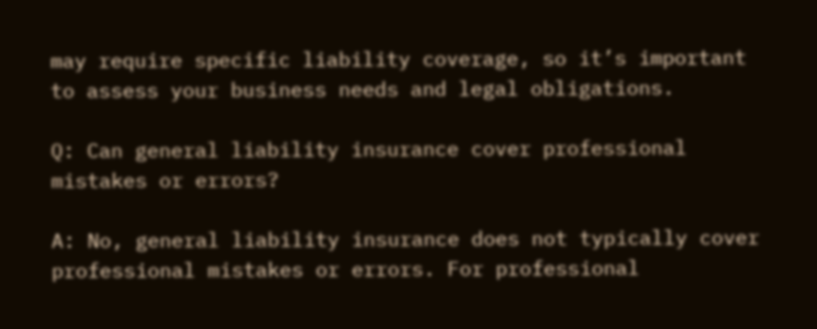may require specific liability coverage, so it’s important to assess your business needs and legal obligations.

Q: Can general liability insurance cover professional mistakes or errors?

A: No, general liability insurance does not typically cover professional mistakes or errors. For professional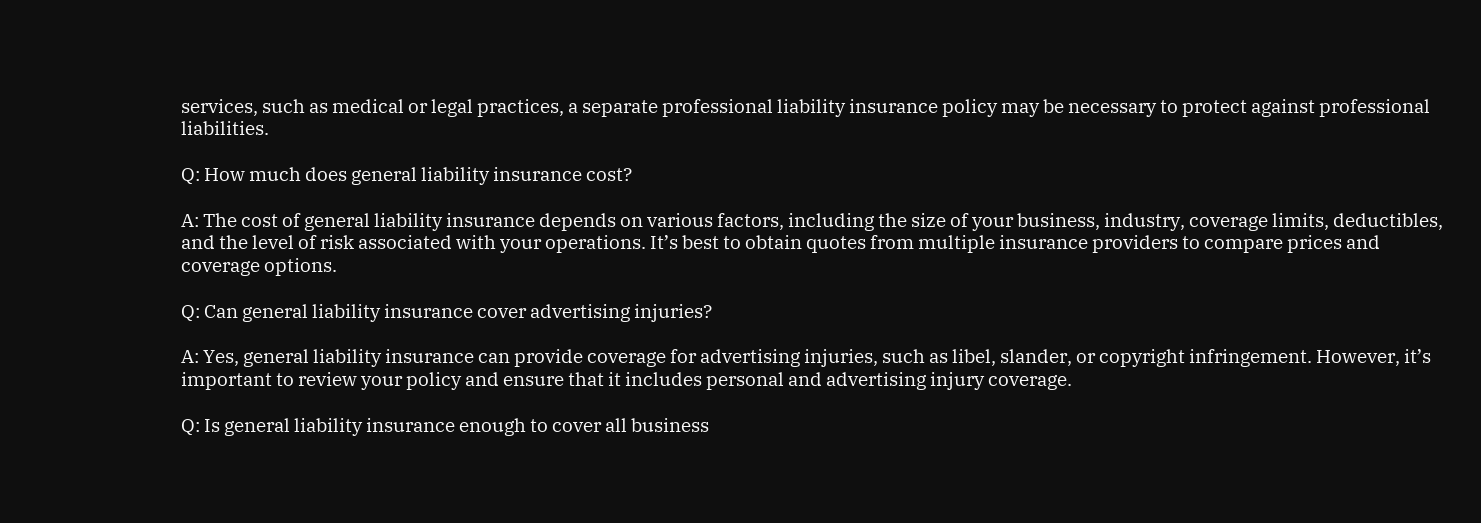services, such as medical or legal practices, a separate professional liability insurance policy may be necessary to protect against professional liabilities.

Q: How much does general liability insurance cost?

A: The cost of general liability insurance depends on various factors, including the size of your business, industry, coverage limits, deductibles, and the level of risk associated with your operations. It’s best to obtain quotes from multiple insurance providers to compare prices and coverage options.

Q: Can general liability insurance cover advertising injuries?

A: Yes, general liability insurance can provide coverage for advertising injuries, such as libel, slander, or copyright infringement. However, it’s important to review your policy and ensure that it includes personal and advertising injury coverage.

Q: Is general liability insurance enough to cover all business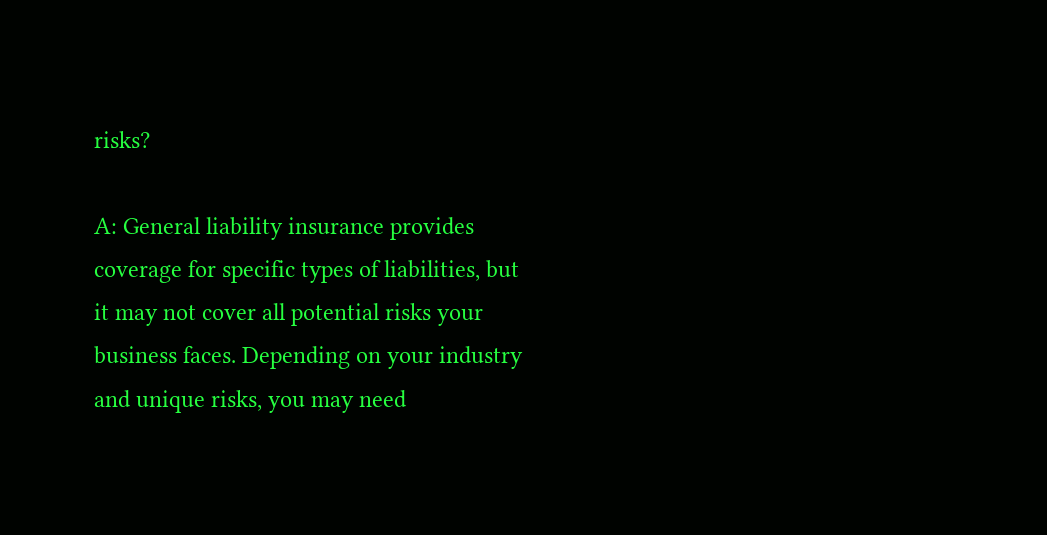risks?

A: General liability insurance provides coverage for specific types of liabilities, but it may not cover all potential risks your business faces. Depending on your industry and unique risks, you may need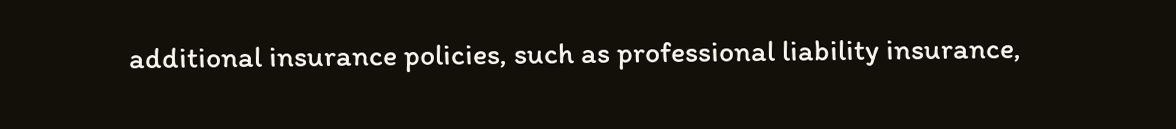additional insurance policies, such as professional liability insurance,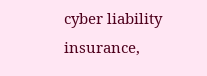cyber liability insurance,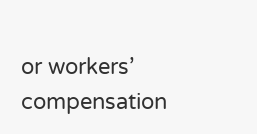or workers’ compensation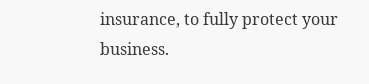insurance, to fully protect your business.